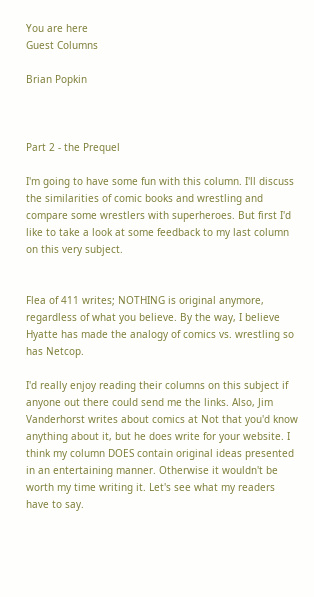You are here
Guest Columns

Brian Popkin



Part 2 - the Prequel

I'm going to have some fun with this column. I'll discuss the similarities of comic books and wrestling and compare some wrestlers with superheroes. But first I'd like to take a look at some feedback to my last column on this very subject.


Flea of 411 writes; NOTHING is original anymore, regardless of what you believe. By the way, I believe Hyatte has made the analogy of comics vs. wrestling so has Netcop.

I'd really enjoy reading their columns on this subject if anyone out there could send me the links. Also, Jim Vanderhorst writes about comics at Not that you'd know anything about it, but he does write for your website. I think my column DOES contain original ideas presented in an entertaining manner. Otherwise it wouldn't be worth my time writing it. Let's see what my readers have to say.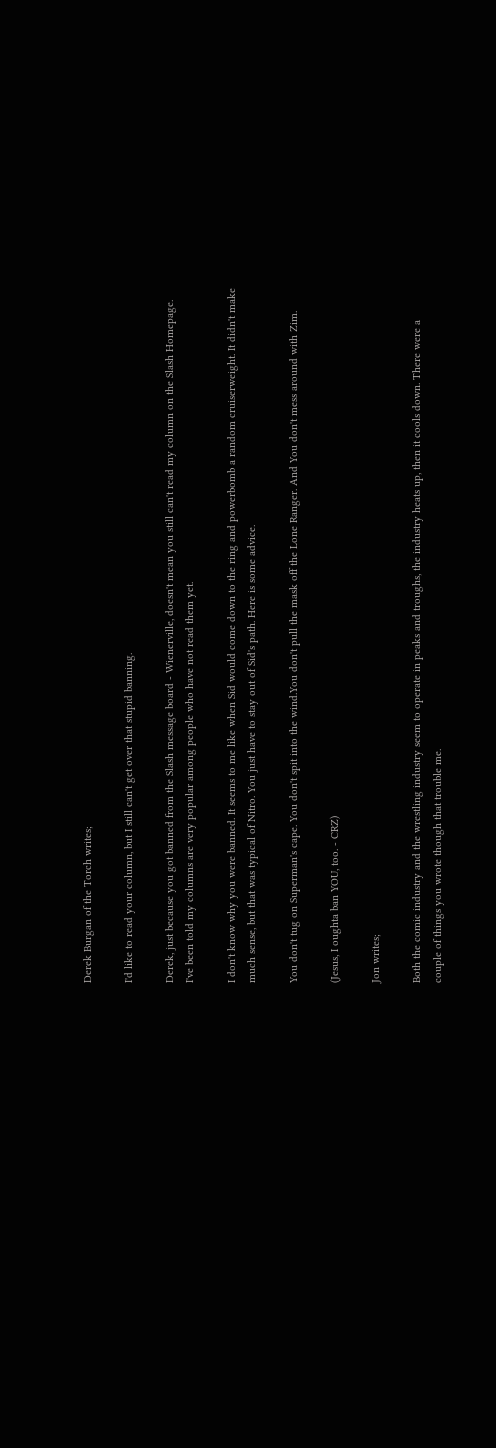Derek Burgan of the Torch writes;

I'd like to read your column, but I still can't get over that stupid banning.

Derek, just because you got banned from the Slash message board - Wienerville, doesn't mean you still can't read my column on the Slash Homepage. I've been told my columns are very popular among people who have not read them yet.

I don't know why you were banned. It seems to me like when Sid would come down to the ring and powerbomb a random cruiserweight. It didn't make much sense, but that was typical of Nitro. You just have to stay out of Sid's path. Here is some advice.

You don't tug on Superman's cape. You don't spit into the wind.You don't pull the mask off the Lone Ranger. And You don't mess around with Zim.

(Jesus, I oughta ban YOU, too. - CRZ)

Jon writes;

Both the comic industry and the wrestling industry seem to operate in peaks and troughs, the industry heats up, then it cools down. There were a couple of things you wrote though that trouble me.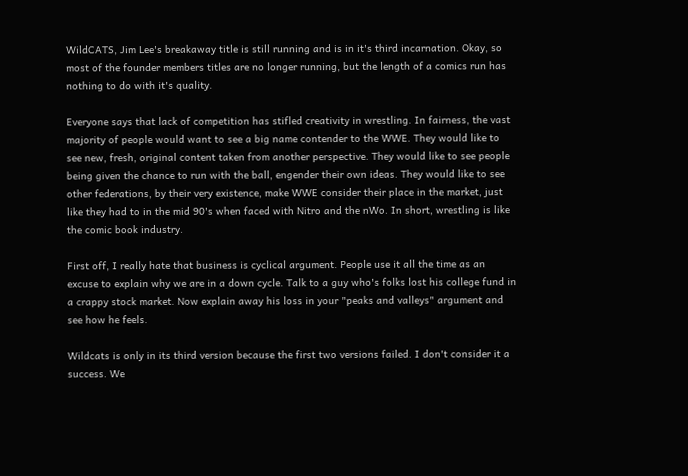WildCATS, Jim Lee's breakaway title is still running and is in it's third incarnation. Okay, so most of the founder members titles are no longer running, but the length of a comics run has nothing to do with it's quality.

Everyone says that lack of competition has stifled creativity in wrestling. In fairness, the vast majority of people would want to see a big name contender to the WWE. They would like to see new, fresh, original content taken from another perspective. They would like to see people being given the chance to run with the ball, engender their own ideas. They would like to see other federations, by their very existence, make WWE consider their place in the market, just like they had to in the mid 90's when faced with Nitro and the nWo. In short, wrestling is like the comic book industry.

First off, I really hate that business is cyclical argument. People use it all the time as an excuse to explain why we are in a down cycle. Talk to a guy who's folks lost his college fund in a crappy stock market. Now explain away his loss in your "peaks and valleys" argument and see how he feels.

Wildcats is only in its third version because the first two versions failed. I don't consider it a success. We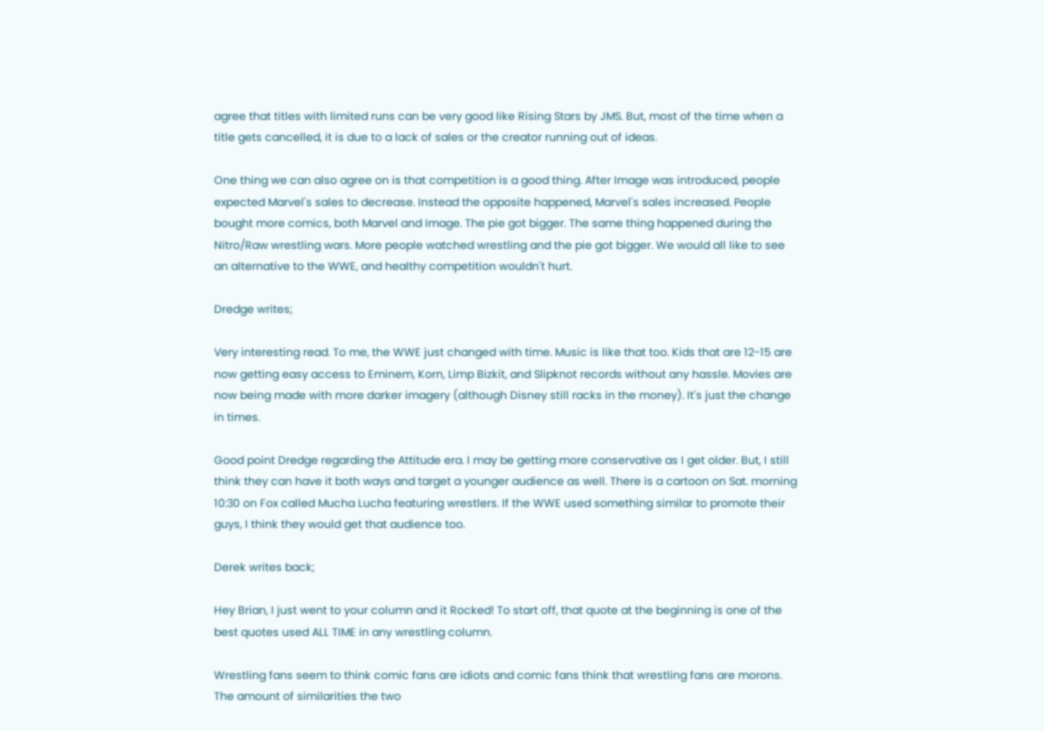agree that titles with limited runs can be very good like Rising Stars by JMS. But, most of the time when a title gets cancelled, it is due to a lack of sales or the creator running out of ideas.

One thing we can also agree on is that competition is a good thing. After Image was introduced, people expected Marvel's sales to decrease. Instead the opposite happened, Marvel's sales increased. People bought more comics, both Marvel and Image. The pie got bigger. The same thing happened during the Nitro/Raw wrestling wars. More people watched wrestling and the pie got bigger. We would all like to see an alternative to the WWE, and healthy competition wouldn't hurt.

Dredge writes;

Very interesting read. To me, the WWE just changed with time. Music is like that too. Kids that are 12-15 are now getting easy access to Eminem, Korn, Limp Bizkit, and Slipknot records without any hassle. Movies are now being made with more darker imagery (although Disney still racks in the money). It's just the change in times.

Good point Dredge regarding the Attitude era. I may be getting more conservative as I get older. But, I still think they can have it both ways and target a younger audience as well. There is a cartoon on Sat. morning 10:30 on Fox called Mucha Lucha featuring wrestlers. If the WWE used something similar to promote their guys, I think they would get that audience too.

Derek writes back;

Hey Brian, I just went to your column and it Rocked! To start off, that quote at the beginning is one of the best quotes used ALL TIME in any wrestling column.

Wrestling fans seem to think comic fans are idiots and comic fans think that wrestling fans are morons. The amount of similarities the two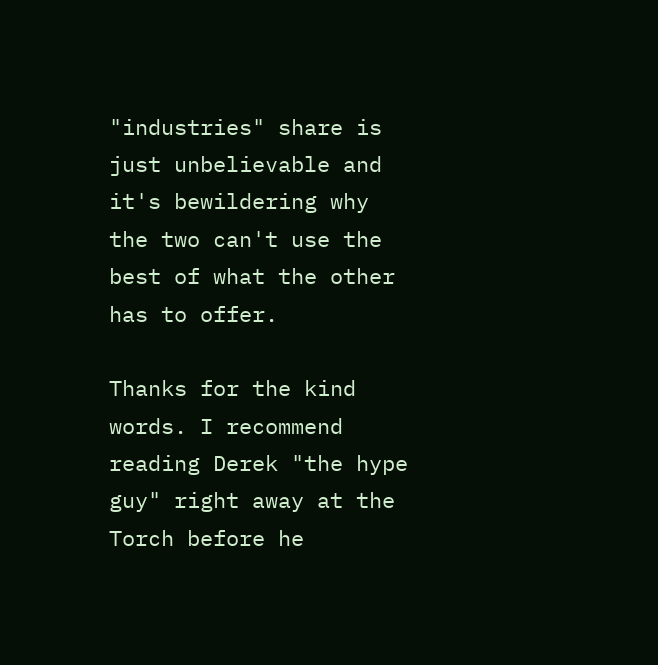"industries" share is just unbelievable and it's bewildering why the two can't use the best of what the other has to offer.

Thanks for the kind words. I recommend reading Derek "the hype guy" right away at the Torch before he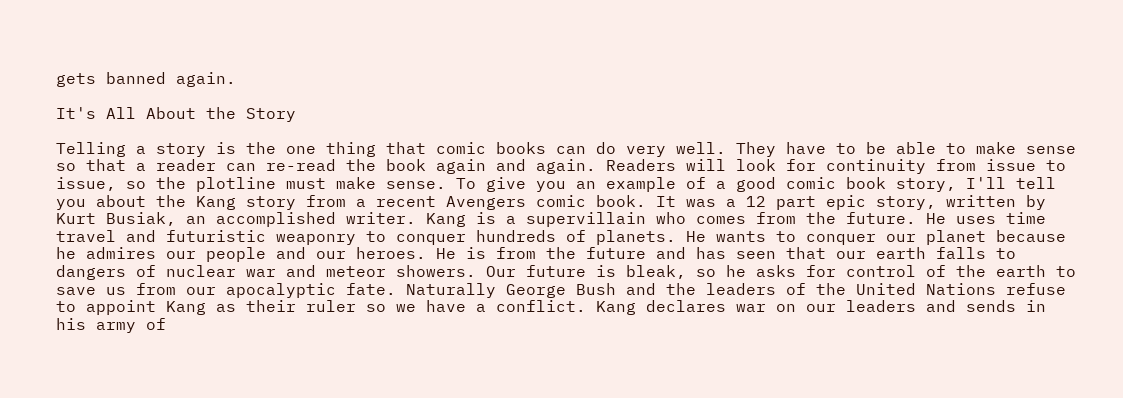gets banned again.

It's All About the Story

Telling a story is the one thing that comic books can do very well. They have to be able to make sense so that a reader can re-read the book again and again. Readers will look for continuity from issue to issue, so the plotline must make sense. To give you an example of a good comic book story, I'll tell you about the Kang story from a recent Avengers comic book. It was a 12 part epic story, written by Kurt Busiak, an accomplished writer. Kang is a supervillain who comes from the future. He uses time travel and futuristic weaponry to conquer hundreds of planets. He wants to conquer our planet because he admires our people and our heroes. He is from the future and has seen that our earth falls to dangers of nuclear war and meteor showers. Our future is bleak, so he asks for control of the earth to save us from our apocalyptic fate. Naturally George Bush and the leaders of the United Nations refuse to appoint Kang as their ruler so we have a conflict. Kang declares war on our leaders and sends in his army of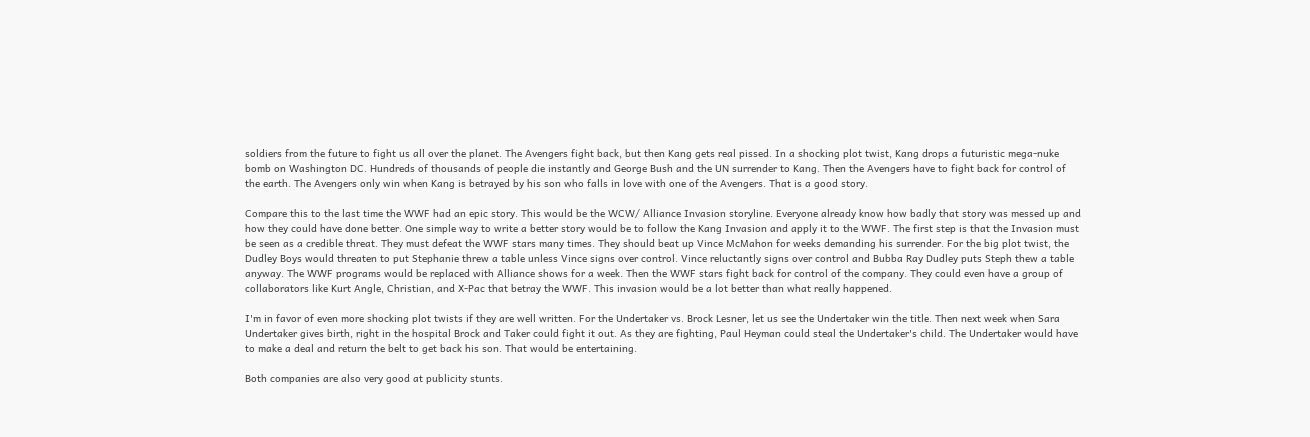soldiers from the future to fight us all over the planet. The Avengers fight back, but then Kang gets real pissed. In a shocking plot twist, Kang drops a futuristic mega-nuke bomb on Washington DC. Hundreds of thousands of people die instantly and George Bush and the UN surrender to Kang. Then the Avengers have to fight back for control of the earth. The Avengers only win when Kang is betrayed by his son who falls in love with one of the Avengers. That is a good story.

Compare this to the last time the WWF had an epic story. This would be the WCW/ Alliance Invasion storyline. Everyone already know how badly that story was messed up and how they could have done better. One simple way to write a better story would be to follow the Kang Invasion and apply it to the WWF. The first step is that the Invasion must be seen as a credible threat. They must defeat the WWF stars many times. They should beat up Vince McMahon for weeks demanding his surrender. For the big plot twist, the Dudley Boys would threaten to put Stephanie threw a table unless Vince signs over control. Vince reluctantly signs over control and Bubba Ray Dudley puts Steph thew a table anyway. The WWF programs would be replaced with Alliance shows for a week. Then the WWF stars fight back for control of the company. They could even have a group of collaborators like Kurt Angle, Christian, and X-Pac that betray the WWF. This invasion would be a lot better than what really happened.

I'm in favor of even more shocking plot twists if they are well written. For the Undertaker vs. Brock Lesner, let us see the Undertaker win the title. Then next week when Sara Undertaker gives birth, right in the hospital Brock and Taker could fight it out. As they are fighting, Paul Heyman could steal the Undertaker's child. The Undertaker would have to make a deal and return the belt to get back his son. That would be entertaining.

Both companies are also very good at publicity stunts.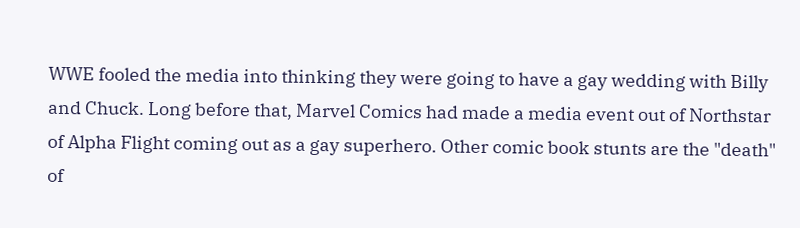WWE fooled the media into thinking they were going to have a gay wedding with Billy and Chuck. Long before that, Marvel Comics had made a media event out of Northstar of Alpha Flight coming out as a gay superhero. Other comic book stunts are the "death" of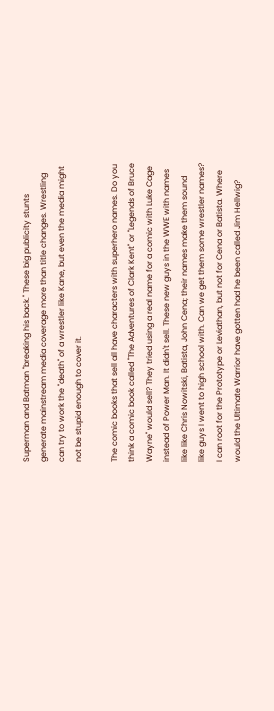Superman and Batman "breaking his back." These big publicity stunts generate mainstream media coverage more than title changes. Wrestling can try to work the "death" of a wrestler like Kane, but even the media might not be stupid enough to cover it.

The comic books that sell all have characters with superhero names. Do you think a comic book called "The Adventures of Clark Kent" or "Legends of Bruce Wayne" would sell? They tried using a real name for a comic with Luke Cage instead of Power Man. It didn't sell. These new guys in the WWE with names like like Chris Nowitski, Batista, John Cena; their names make them sound like guys I went to high school with. Can we get them some wrestler names? I can root for the Prototype or Leviathan, but not for Cena or Batista. Where would the Ultimate Warrior have gotten had he been called Jim Hellwig?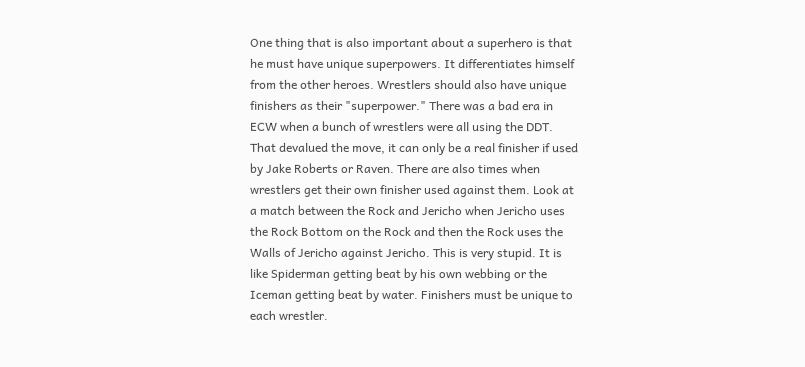One thing that is also important about a superhero is that he must have unique superpowers. It differentiates himself from the other heroes. Wrestlers should also have unique finishers as their "superpower." There was a bad era in ECW when a bunch of wrestlers were all using the DDT. That devalued the move, it can only be a real finisher if used by Jake Roberts or Raven. There are also times when wrestlers get their own finisher used against them. Look at a match between the Rock and Jericho when Jericho uses the Rock Bottom on the Rock and then the Rock uses the Walls of Jericho against Jericho. This is very stupid. It is like Spiderman getting beat by his own webbing or the Iceman getting beat by water. Finishers must be unique to each wrestler.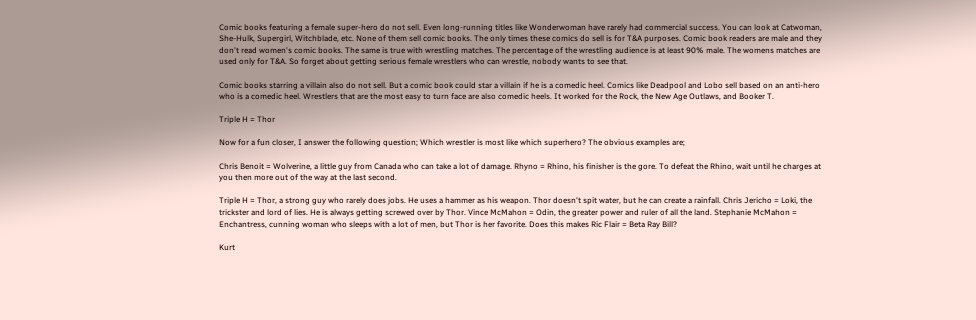Comic books featuring a female super-hero do not sell. Even long-running titles like Wonderwoman have rarely had commercial success. You can look at Catwoman, She-Hulk, Supergirl, Witchblade, etc. None of them sell comic books. The only times these comics do sell is for T&A purposes. Comic book readers are male and they don't read women's comic books. The same is true with wrestling matches. The percentage of the wrestling audience is at least 90% male. The womens matches are used only for T&A. So forget about getting serious female wrestlers who can wrestle, nobody wants to see that.

Comic books starring a villain also do not sell. But a comic book could star a villain if he is a comedic heel. Comics like Deadpool and Lobo sell based on an anti-hero who is a comedic heel. Wrestlers that are the most easy to turn face are also comedic heels. It worked for the Rock, the New Age Outlaws, and Booker T.

Triple H = Thor

Now for a fun closer, I answer the following question; Which wrestler is most like which superhero? The obvious examples are;

Chris Benoit = Wolverine, a little guy from Canada who can take a lot of damage. Rhyno = Rhino, his finisher is the gore. To defeat the Rhino, wait until he charges at you then more out of the way at the last second.

Triple H = Thor, a strong guy who rarely does jobs. He uses a hammer as his weapon. Thor doesn't spit water, but he can create a rainfall. Chris Jericho = Loki, the trickster and lord of lies. He is always getting screwed over by Thor. Vince McMahon = Odin, the greater power and ruler of all the land. Stephanie McMahon = Enchantress, cunning woman who sleeps with a lot of men, but Thor is her favorite. Does this makes Ric Flair = Beta Ray Bill?

Kurt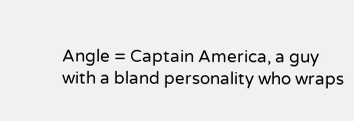Angle = Captain America, a guy with a bland personality who wraps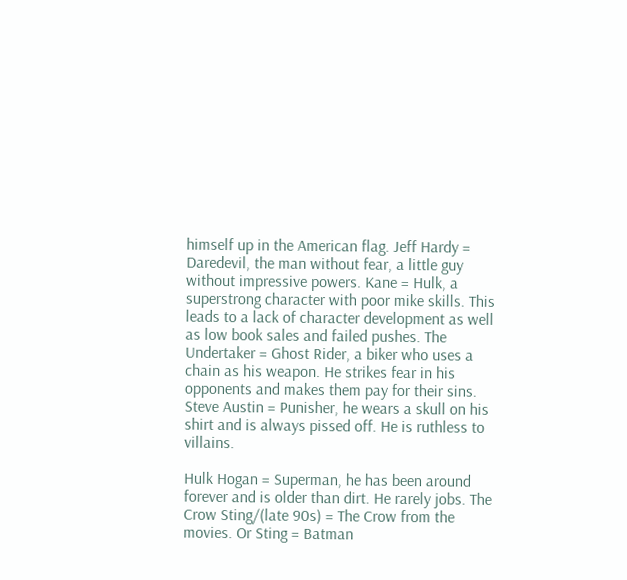himself up in the American flag. Jeff Hardy = Daredevil, the man without fear, a little guy without impressive powers. Kane = Hulk, a superstrong character with poor mike skills. This leads to a lack of character development as well as low book sales and failed pushes. The Undertaker = Ghost Rider, a biker who uses a chain as his weapon. He strikes fear in his opponents and makes them pay for their sins. Steve Austin = Punisher, he wears a skull on his shirt and is always pissed off. He is ruthless to villains.

Hulk Hogan = Superman, he has been around forever and is older than dirt. He rarely jobs. The Crow Sting/(late 90s) = The Crow from the movies. Or Sting = Batman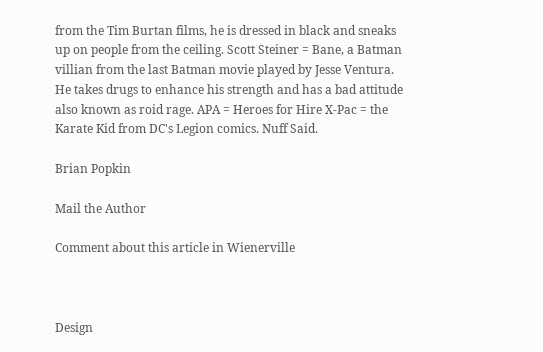from the Tim Burtan films, he is dressed in black and sneaks up on people from the ceiling. Scott Steiner = Bane, a Batman villian from the last Batman movie played by Jesse Ventura. He takes drugs to enhance his strength and has a bad attitude also known as roid rage. APA = Heroes for Hire X-Pac = the Karate Kid from DC's Legion comics. Nuff Said.

Brian Popkin

Mail the Author

Comment about this article in Wienerville



Design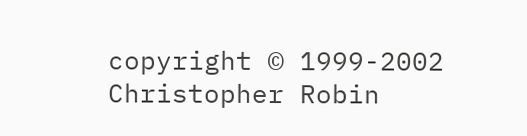copyright © 1999-2002 Christopher Robin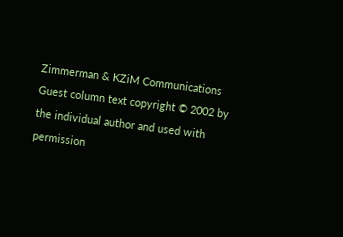Zimmerman & KZiM Communications
Guest column text copyright © 2002 by the individual author and used with permission